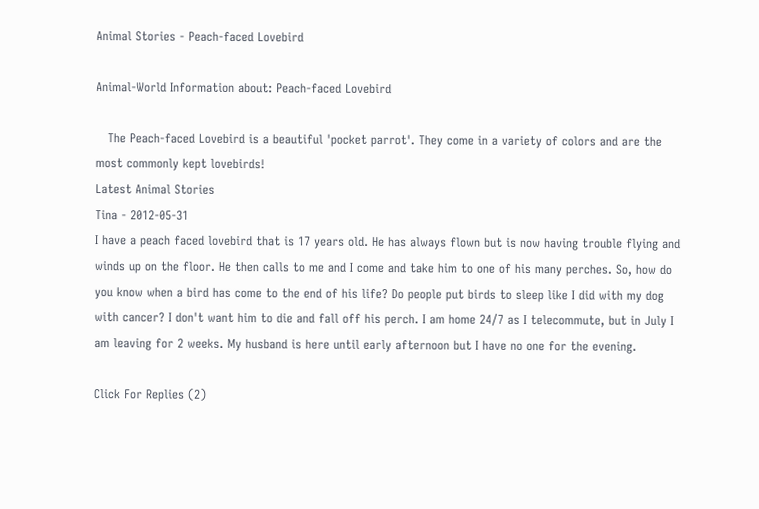Animal Stories - Peach-faced Lovebird

Animal-World Information about: Peach-faced Lovebird

   The Peach-faced Lovebird is a beautiful 'pocket parrot'. They come in a variety of colors and are the most commonly kept lovebirds!
Latest Animal Stories
Tina - 2012-05-31
I have a peach faced lovebird that is 17 years old. He has always flown but is now having trouble flying and winds up on the floor. He then calls to me and I come and take him to one of his many perches. So, how do you know when a bird has come to the end of his life? Do people put birds to sleep like I did with my dog with cancer? I don't want him to die and fall off his perch. I am home 24/7 as I telecommute, but in July I am leaving for 2 weeks. My husband is here until early afternoon but I have no one for the evening.

Click For Replies (2)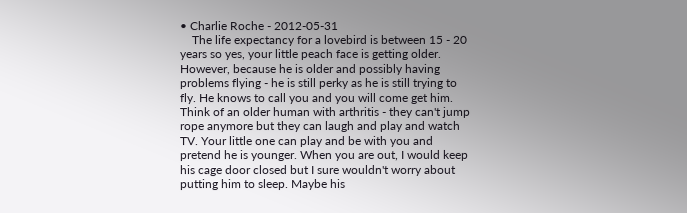• Charlie Roche - 2012-05-31
    The life expectancy for a lovebird is between 15 - 20 years so yes, your little peach face is getting older. However, because he is older and possibly having problems flying - he is still perky as he is still trying to fly. He knows to call you and you will come get him. Think of an older human with arthritis - they can't jump rope anymore but they can laugh and play and watch TV. Your little one can play and be with you and pretend he is younger. When you are out, I would keep his cage door closed but I sure wouldn't worry about putting him to sleep. Maybe his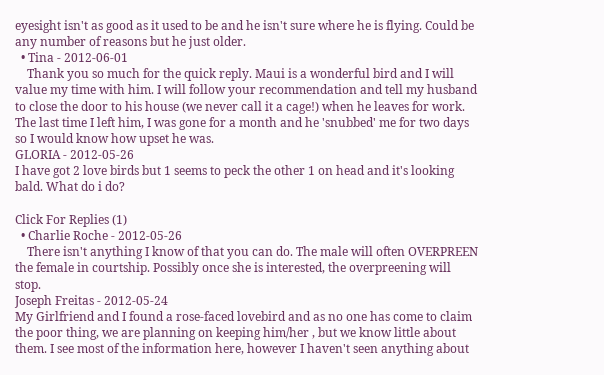eyesight isn't as good as it used to be and he isn't sure where he is flying. Could be any number of reasons but he just older.
  • Tina - 2012-06-01
    Thank you so much for the quick reply. Maui is a wonderful bird and I will value my time with him. I will follow your recommendation and tell my husband to close the door to his house (we never call it a cage!) when he leaves for work. The last time I left him, I was gone for a month and he 'snubbed' me for two days so I would know how upset he was.
GLORIA - 2012-05-26
I have got 2 love birds but 1 seems to peck the other 1 on head and it's looking bald. What do i do?

Click For Replies (1)
  • Charlie Roche - 2012-05-26
    There isn't anything I know of that you can do. The male will often OVERPREEN the female in courtship. Possibly once she is interested, the overpreening will stop.
Joseph Freitas - 2012-05-24
My Girlfriend and I found a rose-faced lovebird and as no one has come to claim the poor thing, we are planning on keeping him/her , but we know little about them. I see most of the information here, however I haven't seen anything about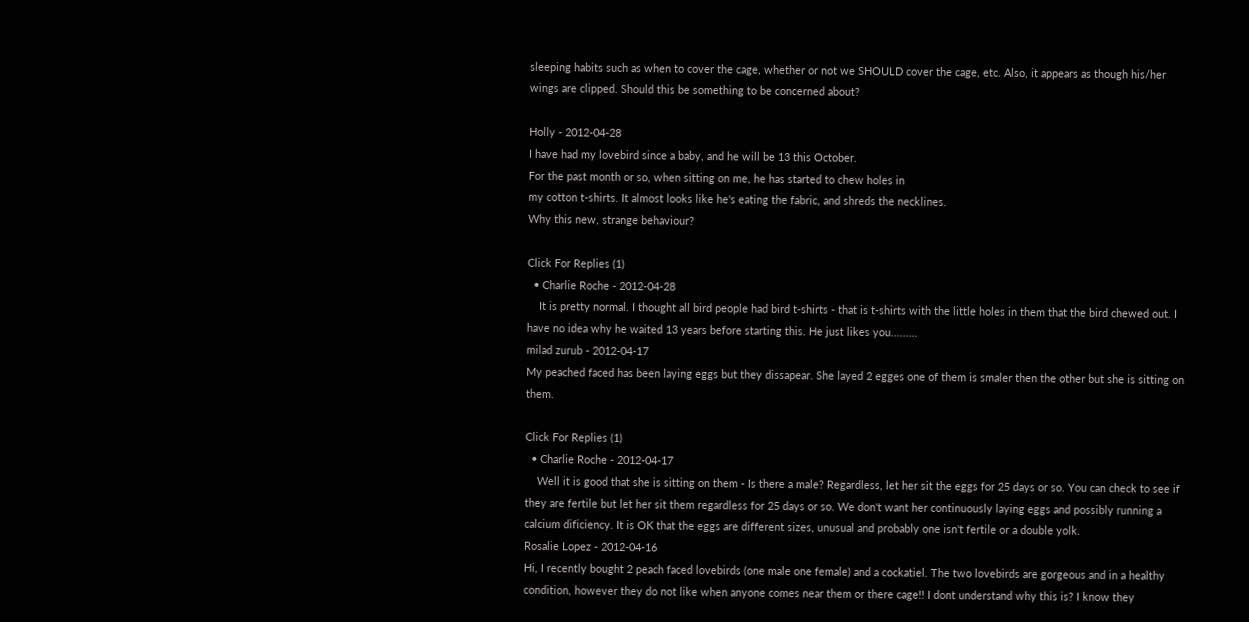sleeping habits such as when to cover the cage, whether or not we SHOULD cover the cage, etc. Also, it appears as though his/her wings are clipped. Should this be something to be concerned about?

Holly - 2012-04-28
I have had my lovebird since a baby, and he will be 13 this October.
For the past month or so, when sitting on me, he has started to chew holes in
my cotton t-shirts. It almost looks like he's eating the fabric, and shreds the necklines.
Why this new, strange behaviour?

Click For Replies (1)
  • Charlie Roche - 2012-04-28
    It is pretty normal. I thought all bird people had bird t-shirts - that is t-shirts with the little holes in them that the bird chewed out. I have no idea why he waited 13 years before starting this. He just likes you.........
milad zurub - 2012-04-17
My peached faced has been laying eggs but they dissapear. She layed 2 egges one of them is smaler then the other but she is sitting on them.

Click For Replies (1)
  • Charlie Roche - 2012-04-17
    Well it is good that she is sitting on them - Is there a male? Regardless, let her sit the eggs for 25 days or so. You can check to see if they are fertile but let her sit them regardless for 25 days or so. We don't want her continuously laying eggs and possibly running a calcium dificiency. It is OK that the eggs are different sizes, unusual and probably one isn't fertile or a double yolk.
Rosalie Lopez - 2012-04-16
Hi, I recently bought 2 peach faced lovebirds (one male one female) and a cockatiel. The two lovebirds are gorgeous and in a healthy condition, however they do not like when anyone comes near them or there cage!! I dont understand why this is? I know they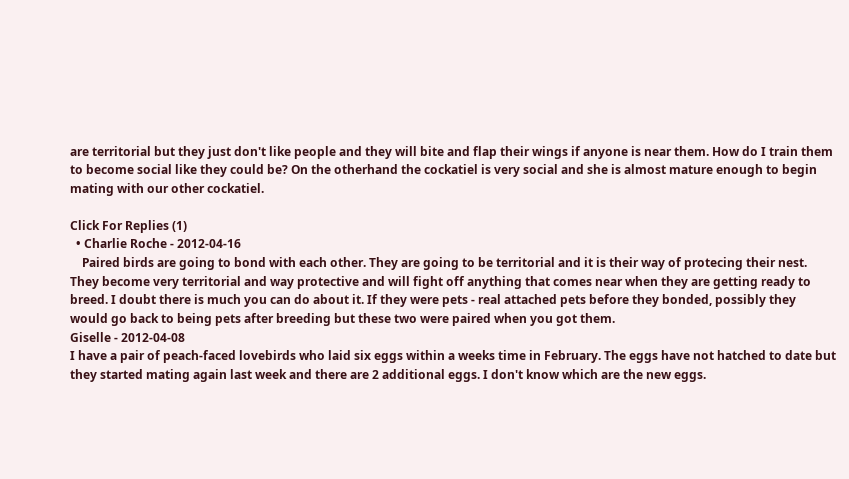are territorial but they just don't like people and they will bite and flap their wings if anyone is near them. How do I train them to become social like they could be? On the otherhand the cockatiel is very social and she is almost mature enough to begin mating with our other cockatiel.

Click For Replies (1)
  • Charlie Roche - 2012-04-16
    Paired birds are going to bond with each other. They are going to be territorial and it is their way of protecing their nest. They become very territorial and way protective and will fight off anything that comes near when they are getting ready to breed. I doubt there is much you can do about it. If they were pets - real attached pets before they bonded, possibly they would go back to being pets after breeding but these two were paired when you got them.
Giselle - 2012-04-08
I have a pair of peach-faced lovebirds who laid six eggs within a weeks time in February. The eggs have not hatched to date but they started mating again last week and there are 2 additional eggs. I don't know which are the new eggs.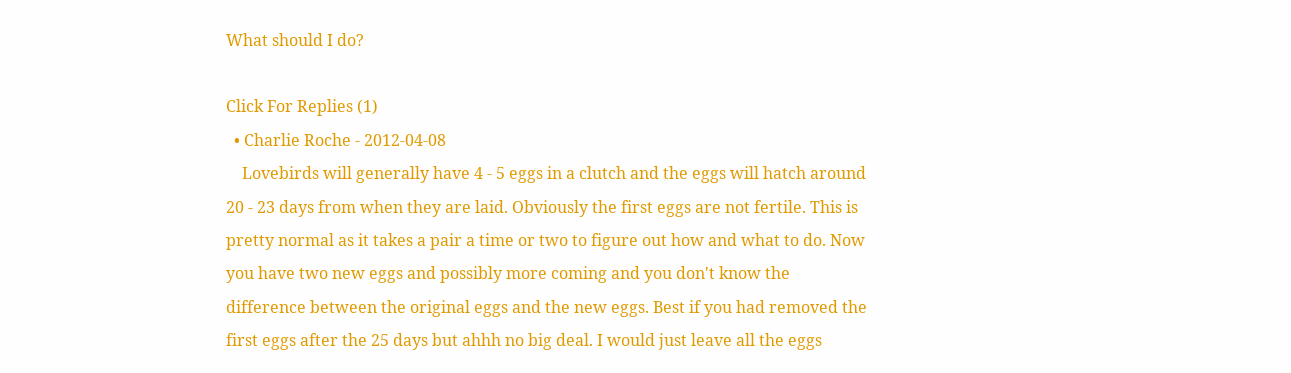What should I do?

Click For Replies (1)
  • Charlie Roche - 2012-04-08
    Lovebirds will generally have 4 - 5 eggs in a clutch and the eggs will hatch around 20 - 23 days from when they are laid. Obviously the first eggs are not fertile. This is pretty normal as it takes a pair a time or two to figure out how and what to do. Now you have two new eggs and possibly more coming and you don't know the difference between the original eggs and the new eggs. Best if you had removed the first eggs after the 25 days but ahhh no big deal. I would just leave all the eggs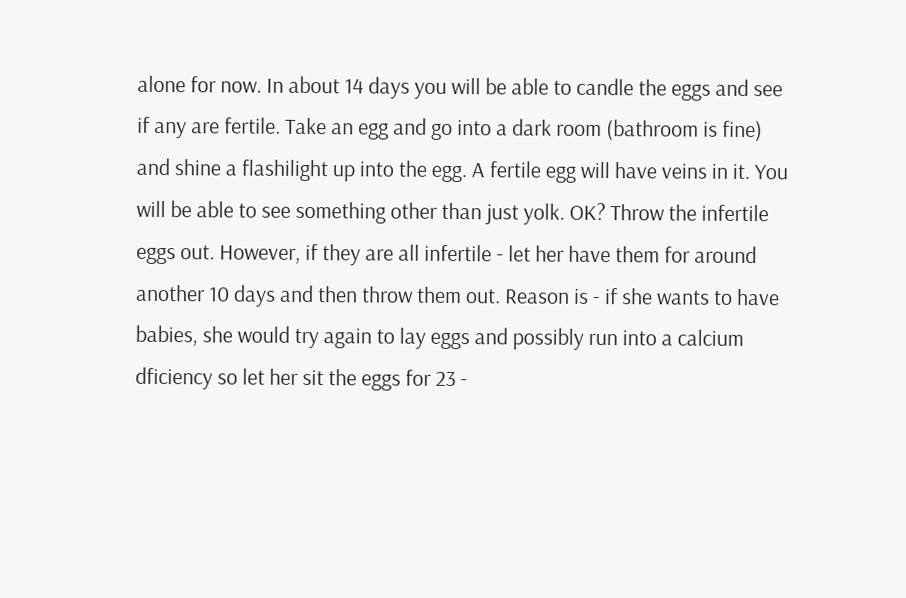alone for now. In about 14 days you will be able to candle the eggs and see if any are fertile. Take an egg and go into a dark room (bathroom is fine) and shine a flashilight up into the egg. A fertile egg will have veins in it. You will be able to see something other than just yolk. OK? Throw the infertile eggs out. However, if they are all infertile - let her have them for around another 10 days and then throw them out. Reason is - if she wants to have babies, she would try again to lay eggs and possibly run into a calcium dficiency so let her sit the eggs for 23 -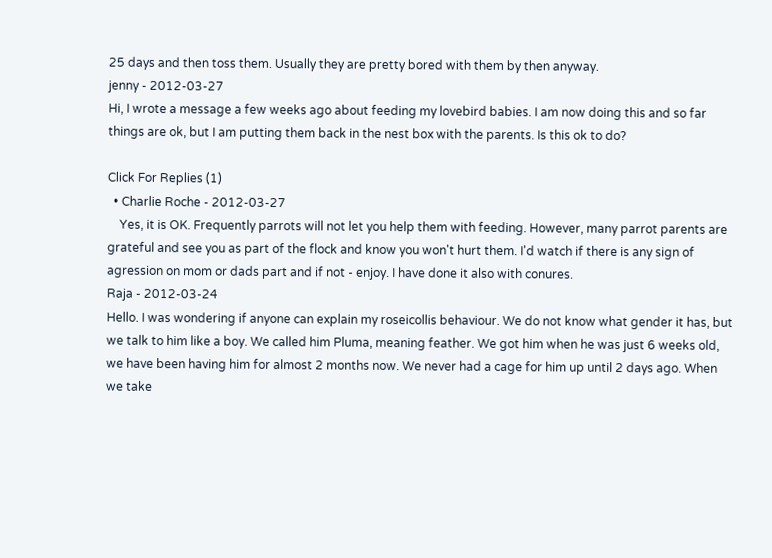25 days and then toss them. Usually they are pretty bored with them by then anyway.
jenny - 2012-03-27
Hi, I wrote a message a few weeks ago about feeding my lovebird babies. I am now doing this and so far things are ok, but I am putting them back in the nest box with the parents. Is this ok to do?

Click For Replies (1)
  • Charlie Roche - 2012-03-27
    Yes, it is OK. Frequently parrots will not let you help them with feeding. However, many parrot parents are grateful and see you as part of the flock and know you won't hurt them. I'd watch if there is any sign of agression on mom or dads part and if not - enjoy. I have done it also with conures.
Raja - 2012-03-24
Hello. I was wondering if anyone can explain my roseicollis behaviour. We do not know what gender it has, but we talk to him like a boy. We called him Pluma, meaning feather. We got him when he was just 6 weeks old, we have been having him for almost 2 months now. We never had a cage for him up until 2 days ago. When we take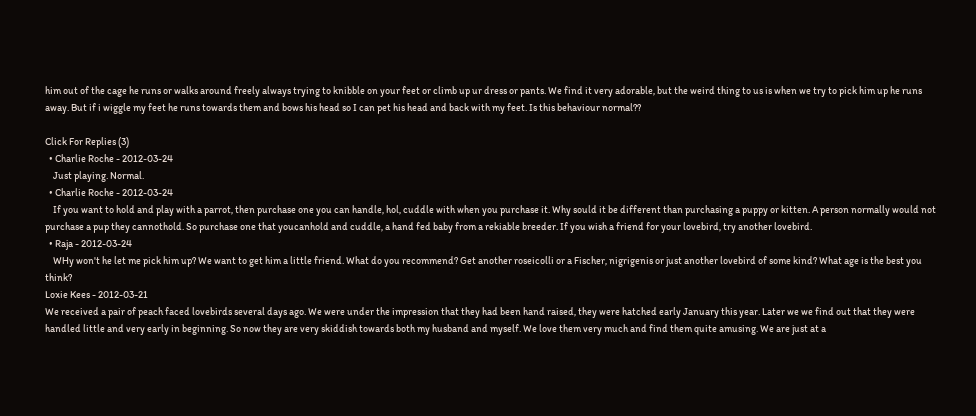him out of the cage he runs or walks around freely always trying to knibble on your feet or climb up ur dress or pants. We find it very adorable, but the weird thing to us is when we try to pick him up he runs away. But if i wiggle my feet he runs towards them and bows his head so I can pet his head and back with my feet. Is this behaviour normal??

Click For Replies (3)
  • Charlie Roche - 2012-03-24
    Just playing. Normal.
  • Charlie Roche - 2012-03-24
    If you want to hold and play with a parrot, then purchase one you can handle, hol, cuddle with when you purchase it. Why sould it be different than purchasing a puppy or kitten. A person normally would not purchase a pup they cannothold. So purchase one that youcanhold and cuddle, a hand fed baby from a rekiable breeder. If you wish a friend for your lovebird, try another lovebird.
  • Raja - 2012-03-24
    WHy won't he let me pick him up? We want to get him a little friend. What do you recommend? Get another roseicolli or a Fischer, nigrigenis or just another lovebird of some kind? What age is the best you think?
Loxie Kees - 2012-03-21
We received a pair of peach faced lovebirds several days ago. We were under the impression that they had been hand raised, they were hatched early January this year. Later we we find out that they were handled little and very early in beginning. So now they are very skiddish towards both my husband and myself. We love them very much and find them quite amusing. We are just at a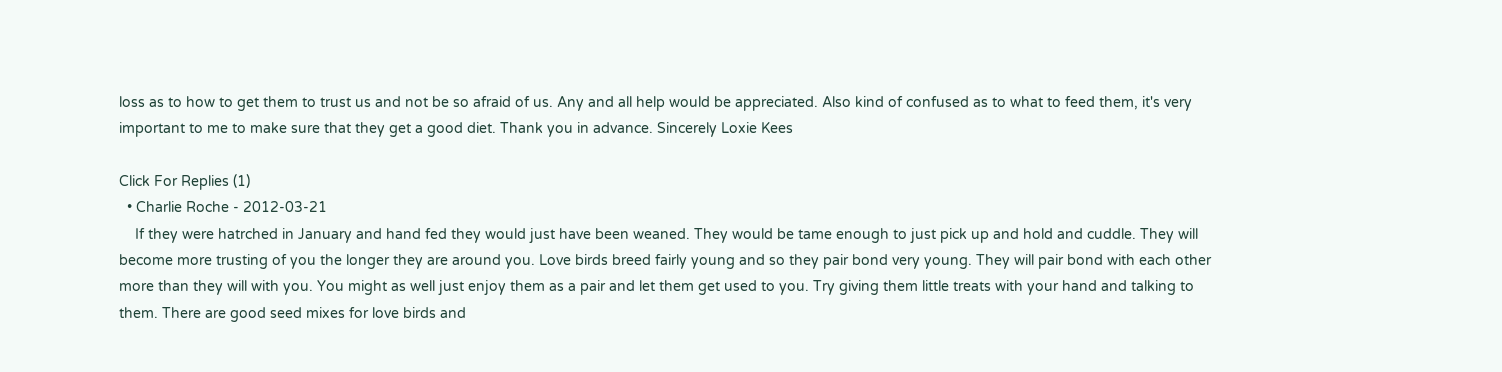loss as to how to get them to trust us and not be so afraid of us. Any and all help would be appreciated. Also kind of confused as to what to feed them, it's very important to me to make sure that they get a good diet. Thank you in advance. Sincerely Loxie Kees

Click For Replies (1)
  • Charlie Roche - 2012-03-21
    If they were hatrched in January and hand fed they would just have been weaned. They would be tame enough to just pick up and hold and cuddle. They will become more trusting of you the longer they are around you. Love birds breed fairly young and so they pair bond very young. They will pair bond with each other more than they will with you. You might as well just enjoy them as a pair and let them get used to you. Try giving them little treats with your hand and talking to them. There are good seed mixes for love birds and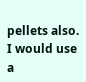pellets also. I would use a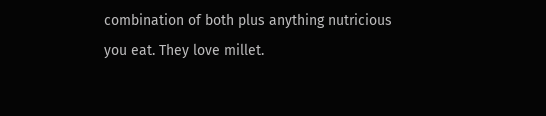combination of both plus anything nutricious you eat. They love millet.